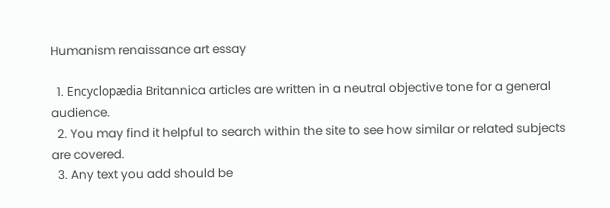Humanism renaissance art essay

  1. Encyclopædia Britannica articles are written in a neutral objective tone for a general audience.
  2. You may find it helpful to search within the site to see how similar or related subjects are covered.
  3. Any text you add should be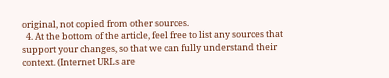original, not copied from other sources.
  4. At the bottom of the article, feel free to list any sources that support your changes, so that we can fully understand their context. (Internet URLs are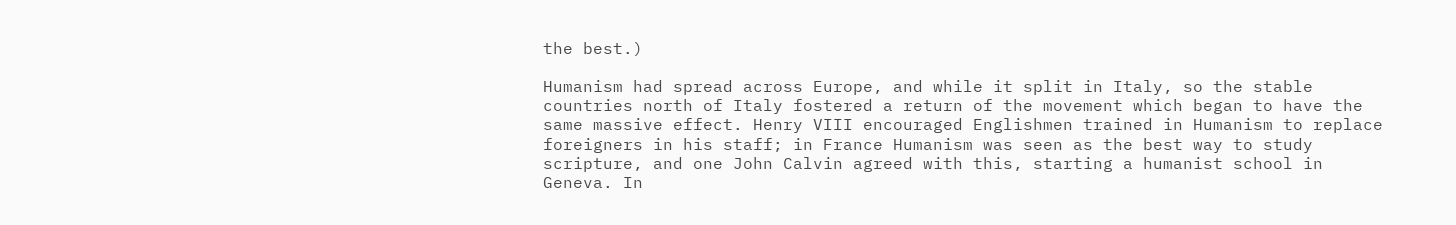the best.)

Humanism had spread across Europe, and while it split in Italy, so the stable countries north of Italy fostered a return of the movement which began to have the same massive effect. Henry VIII encouraged Englishmen trained in Humanism to replace foreigners in his staff; in France Humanism was seen as the best way to study scripture, and one John Calvin agreed with this, starting a humanist school in Geneva. In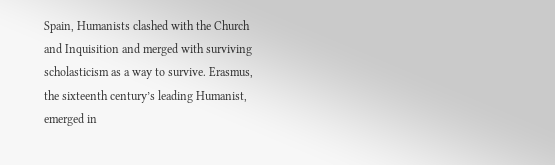Spain, Humanists clashed with the Church and Inquisition and merged with surviving scholasticism as a way to survive. Erasmus, the sixteenth century’s leading Humanist, emerged in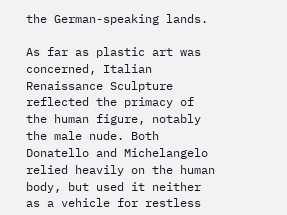the German-speaking lands.

As far as plastic art was concerned, Italian Renaissance Sculpture reflected the primacy of the human figure, notably the male nude. Both Donatello and Michelangelo relied heavily on the human body, but used it neither as a vehicle for restless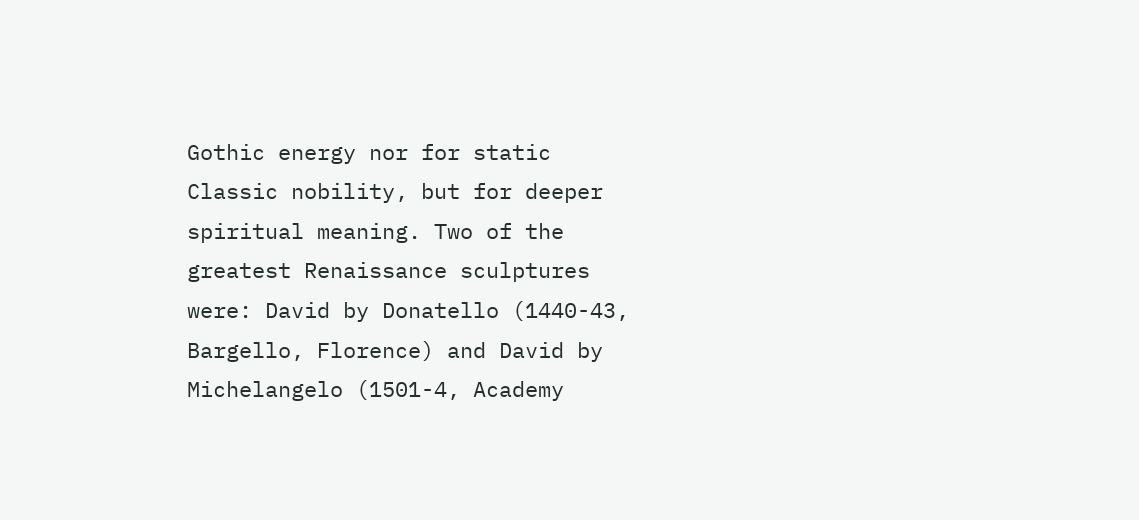Gothic energy nor for static Classic nobility, but for deeper spiritual meaning. Two of the greatest Renaissance sculptures were: David by Donatello (1440-43, Bargello, Florence) and David by Michelangelo (1501-4, Academy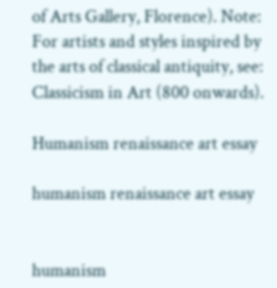of Arts Gallery, Florence). Note: For artists and styles inspired by the arts of classical antiquity, see: Classicism in Art (800 onwards).

Humanism renaissance art essay

humanism renaissance art essay


humanism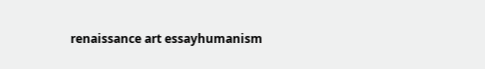renaissance art essayhumanism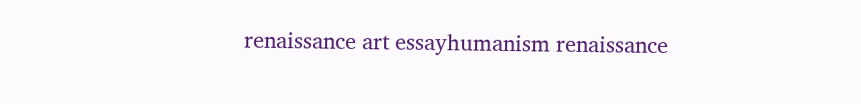renaissance art essayhumanism renaissance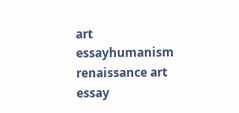art essayhumanism renaissance art essay